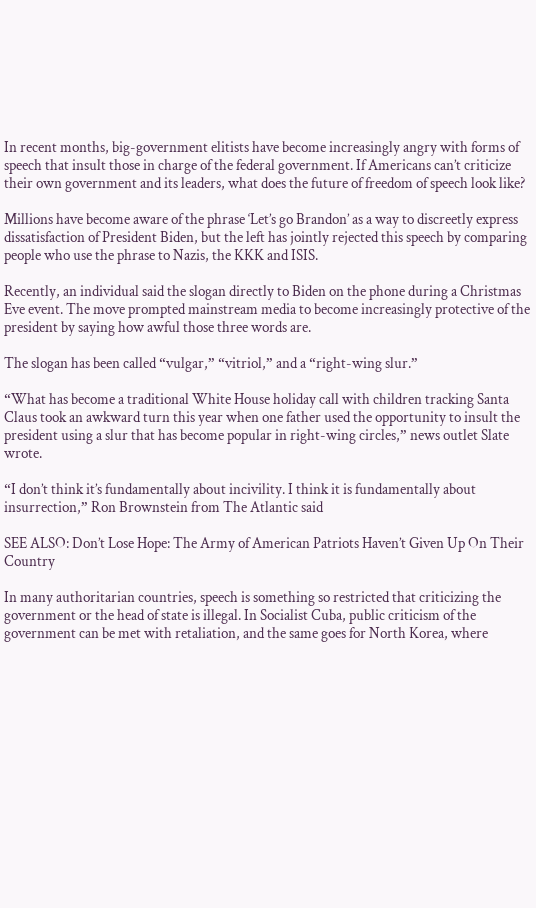In recent months, big-government elitists have become increasingly angry with forms of speech that insult those in charge of the federal government. If Americans can’t criticize their own government and its leaders, what does the future of freedom of speech look like?

Millions have become aware of the phrase ‘Let’s go Brandon’ as a way to discreetly express dissatisfaction of President Biden, but the left has jointly rejected this speech by comparing people who use the phrase to Nazis, the KKK and ISIS.

Recently, an individual said the slogan directly to Biden on the phone during a Christmas Eve event. The move prompted mainstream media to become increasingly protective of the president by saying how awful those three words are.

The slogan has been called “vulgar,” “vitriol,” and a “right-wing slur.”

“What has become a traditional White House holiday call with children tracking Santa Claus took an awkward turn this year when one father used the opportunity to insult the president using a slur that has become popular in right-wing circles,” news outlet Slate wrote.

“I don’t think it’s fundamentally about incivility. I think it is fundamentally about insurrection,” Ron Brownstein from The Atlantic said

SEE ALSO: Don’t Lose Hope: The Army of American Patriots Haven’t Given Up On Their Country

In many authoritarian countries, speech is something so restricted that criticizing the government or the head of state is illegal. In Socialist Cuba, public criticism of the government can be met with retaliation, and the same goes for North Korea, where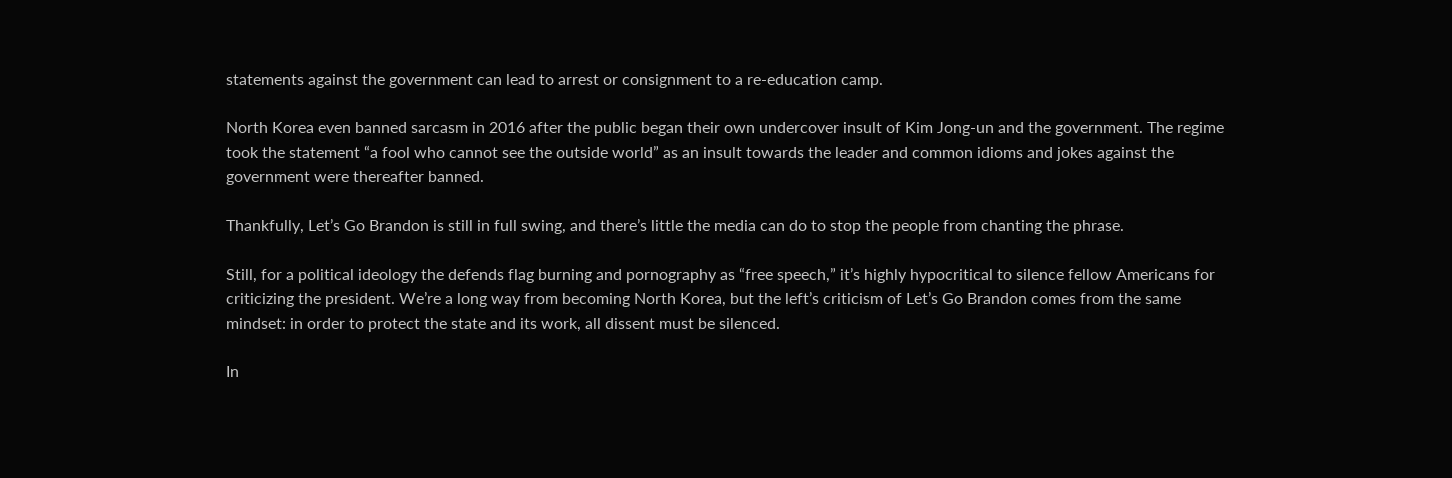statements against the government can lead to arrest or consignment to a re-education camp.

North Korea even banned sarcasm in 2016 after the public began their own undercover insult of Kim Jong-un and the government. The regime took the statement “a fool who cannot see the outside world” as an insult towards the leader and common idioms and jokes against the government were thereafter banned.

Thankfully, Let’s Go Brandon is still in full swing, and there’s little the media can do to stop the people from chanting the phrase.

Still, for a political ideology the defends flag burning and pornography as “free speech,” it’s highly hypocritical to silence fellow Americans for criticizing the president. We’re a long way from becoming North Korea, but the left’s criticism of Let’s Go Brandon comes from the same mindset: in order to protect the state and its work, all dissent must be silenced.

In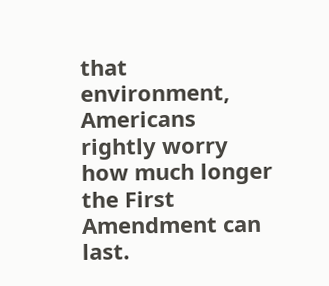that environment, Americans rightly worry how much longer the First Amendment can last.